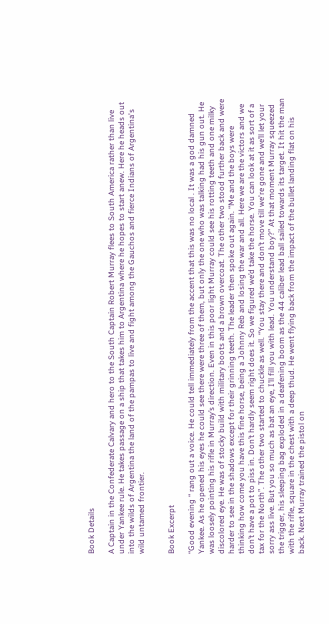Book Details

A Captain in the Confederate Calvary and hero to the South Captain Robert Murray flees to South America rather than live under Yankee rule. He takes passage on a ship that takes him to Argentina where he hopes to start anew. Here he heads out into the wilds of Argentina the land of the pampas to live and fight among the Gauchos and fierce Indians of Argentina's wild untamed frontier.


Book Excerpt

“Good evening “ rang out a voice. He could tell immediately from the accent that this was no local . It was a god damned Yankee. As he opened his eyes he could see there were three of them, but only the one who was talking had his gun out. He was loosely pointing his rifle in Murray’s direction. Even in this poor light Murray could see his rotting teeth and one milky discolored eye. He was of stocky build with military boots and a brown overcoat. The other two stood further back and were harder to see in the shadows except for their grinning teeth. The leader then spoke out again. “Me and the boys were thinking how come you have this fine horse, being a Johnny Reb and losing the war and all. Here we are the victors and we don’t have a pot to piss in. Don’t hardly seem right does it. So we figured we’d take the horse. You can look at it as sort of a tax for the North”. The other two started to chuckle as well. “You stay there and don’t move till we're gone and we’ll let your sorry ass live. But you so much as bat an eye, I’ll fill you with lead. You understand boy?” At that moment Murray squeezed the trigger, his sleeping bag exploded in a deafening boom as the 44 caliber lead ball sailed towards its target. It hit the man with the rifle, square in the chest with a deep thud. He went flying back from the impact of the bullet landing flat on his back. Next Murray trained the pistol on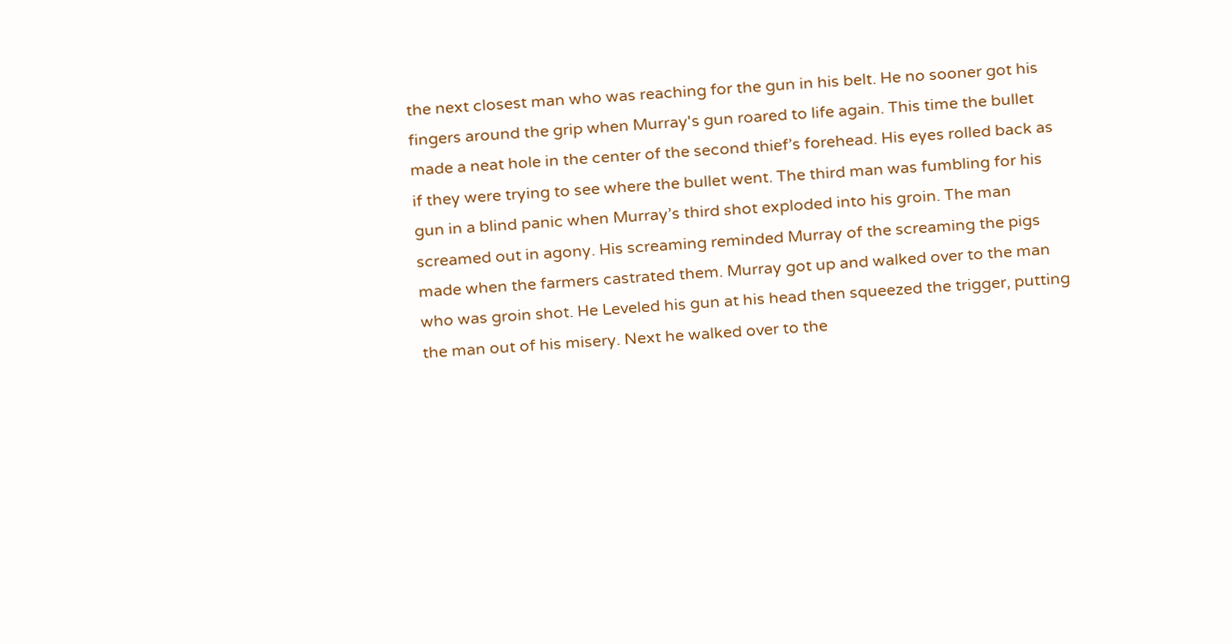the next closest man who was reaching for the gun in his belt. He no sooner got his fingers around the grip when Murray's gun roared to life again. This time the bullet made a neat hole in the center of the second thief’s forehead. His eyes rolled back as if they were trying to see where the bullet went. The third man was fumbling for his gun in a blind panic when Murray’s third shot exploded into his groin. The man screamed out in agony. His screaming reminded Murray of the screaming the pigs made when the farmers castrated them. Murray got up and walked over to the man who was groin shot. He Leveled his gun at his head then squeezed the trigger, putting the man out of his misery. Next he walked over to the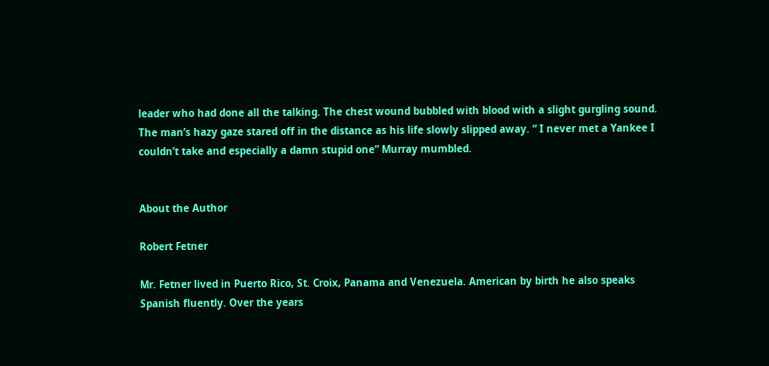leader who had done all the talking. The chest wound bubbled with blood with a slight gurgling sound. The man’s hazy gaze stared off in the distance as his life slowly slipped away. “ I never met a Yankee I couldn’t take and especially a damn stupid one” Murray mumbled.


About the Author

Robert Fetner

Mr. Fetner lived in Puerto Rico, St. Croix, Panama and Venezuela. American by birth he also speaks Spanish fluently. Over the years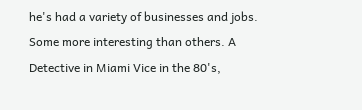he's had a variety of businesses and jobs. Some more interesting than others. A Detective in Miami Vice in the 80's,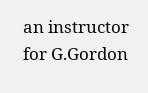an instructor for G.Gordon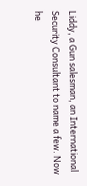Liddy, a Gun salesman, an International Security Consultant to name a few. Now he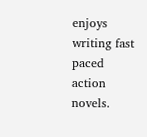enjoys writing fast paced action novels.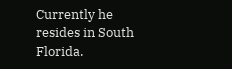Currently he resides in South Florida.